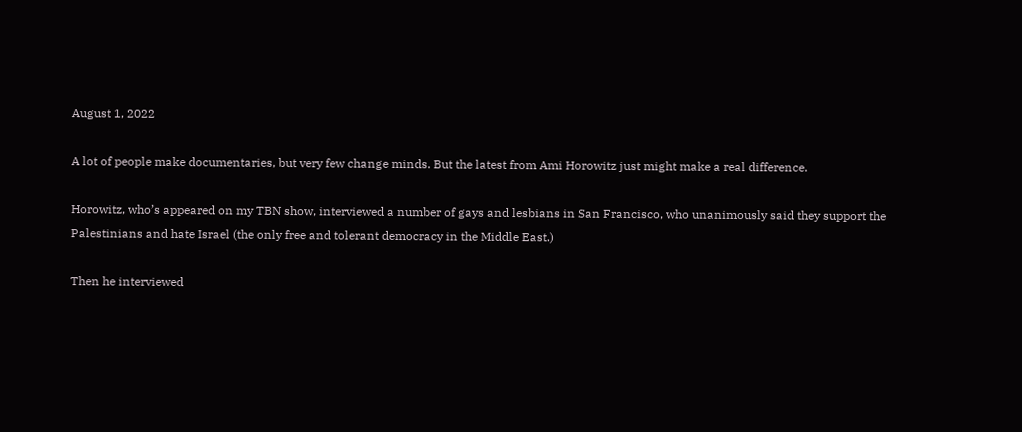August 1, 2022

A lot of people make documentaries, but very few change minds. But the latest from Ami Horowitz just might make a real difference.

Horowitz, who’s appeared on my TBN show, interviewed a number of gays and lesbians in San Francisco, who unanimously said they support the Palestinians and hate Israel (the only free and tolerant democracy in the Middle East.)

Then he interviewed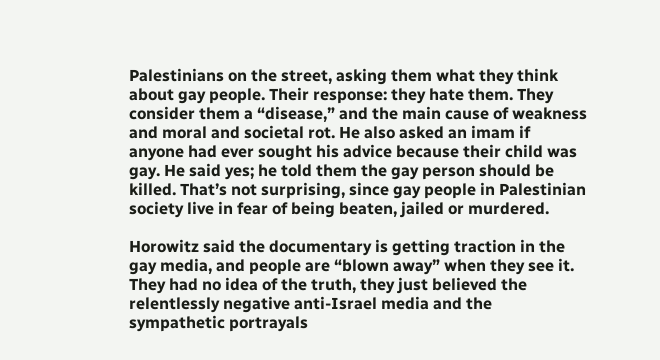Palestinians on the street, asking them what they think about gay people. Their response: they hate them. They consider them a “disease,” and the main cause of weakness and moral and societal rot. He also asked an imam if anyone had ever sought his advice because their child was gay. He said yes; he told them the gay person should be killed. That’s not surprising, since gay people in Palestinian society live in fear of being beaten, jailed or murdered.

Horowitz said the documentary is getting traction in the gay media, and people are “blown away” when they see it. They had no idea of the truth, they just believed the relentlessly negative anti-Israel media and the sympathetic portrayals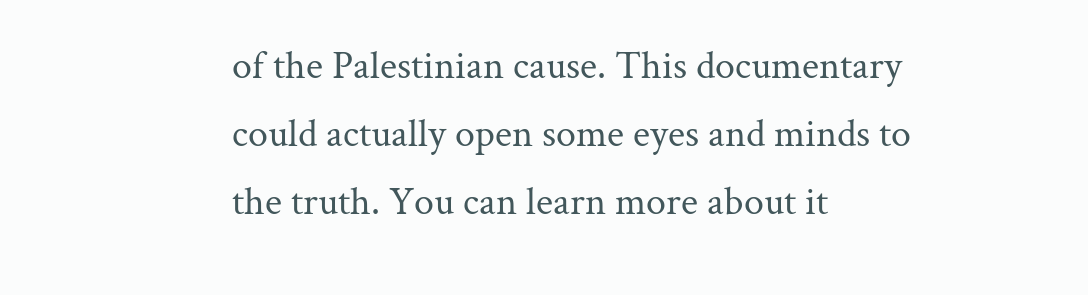of the Palestinian cause. This documentary could actually open some eyes and minds to the truth. You can learn more about it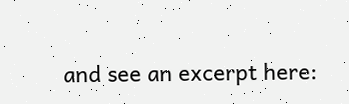and see an excerpt here: